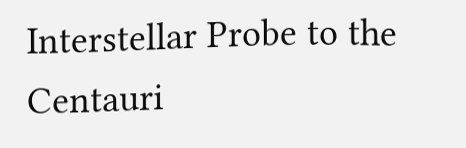Interstellar Probe to the Centauri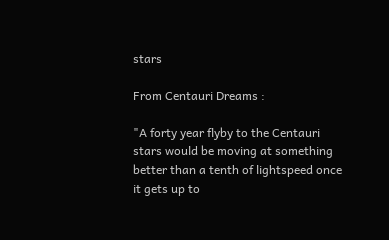stars

From Centauri Dreams :

"A forty year flyby to the Centauri stars would be moving at something better than a tenth of lightspeed once it gets up to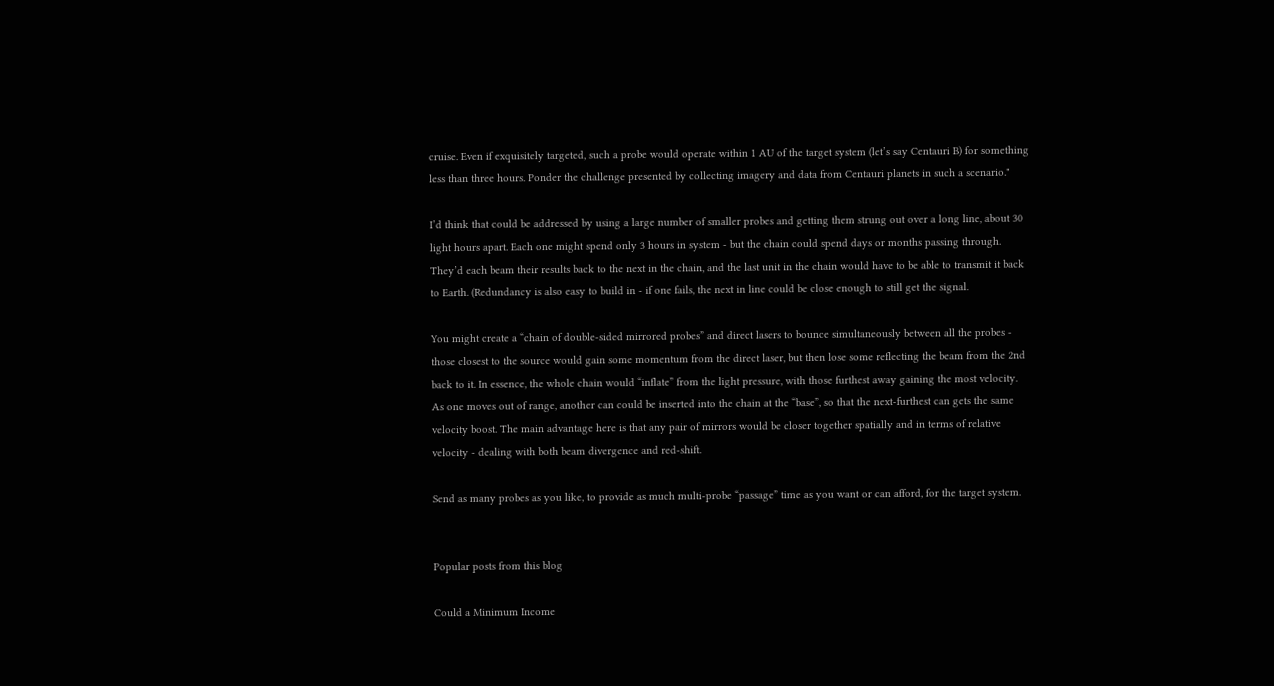cruise. Even if exquisitely targeted, such a probe would operate within 1 AU of the target system (let’s say Centauri B) for something less than three hours. Ponder the challenge presented by collecting imagery and data from Centauri planets in such a scenario."

I’d think that could be addressed by using a large number of smaller probes and getting them strung out over a long line, about 30 light hours apart. Each one might spend only 3 hours in system - but the chain could spend days or months passing through. They’d each beam their results back to the next in the chain, and the last unit in the chain would have to be able to transmit it back to Earth. (Redundancy is also easy to build in - if one fails, the next in line could be close enough to still get the signal.

You might create a “chain of double-sided mirrored probes” and direct lasers to bounce simultaneously between all the probes - those closest to the source would gain some momentum from the direct laser, but then lose some reflecting the beam from the 2nd back to it. In essence, the whole chain would “inflate” from the light pressure, with those furthest away gaining the most velocity. As one moves out of range, another can could be inserted into the chain at the “base”, so that the next-furthest can gets the same velocity boost. The main advantage here is that any pair of mirrors would be closer together spatially and in terms of relative velocity - dealing with both beam divergence and red-shift.

Send as many probes as you like, to provide as much multi-probe “passage” time as you want or can afford, for the target system.


Popular posts from this blog

Could a Minimum Income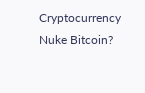Cryptocurrency Nuke Bitcoin?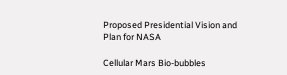Proposed Presidential Vision and Plan for NASA

Cellular Mars Bio-bubbles